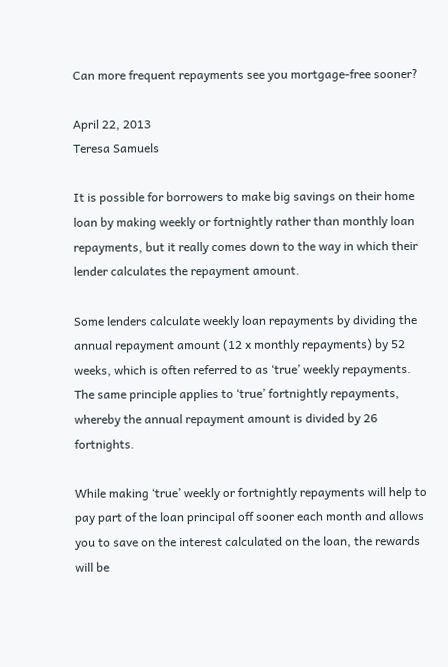Can more frequent repayments see you mortgage-free sooner?

April 22, 2013
Teresa Samuels

It is possible for borrowers to make big savings on their home loan by making weekly or fortnightly rather than monthly loan repayments, but it really comes down to the way in which their lender calculates the repayment amount.

Some lenders calculate weekly loan repayments by dividing the annual repayment amount (12 x monthly repayments) by 52 weeks, which is often referred to as ‘true’ weekly repayments. The same principle applies to ‘true’ fortnightly repayments, whereby the annual repayment amount is divided by 26 fortnights.

While making ‘true’ weekly or fortnightly repayments will help to pay part of the loan principal off sooner each month and allows you to save on the interest calculated on the loan, the rewards will be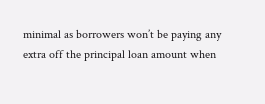minimal as borrowers won’t be paying any extra off the principal loan amount when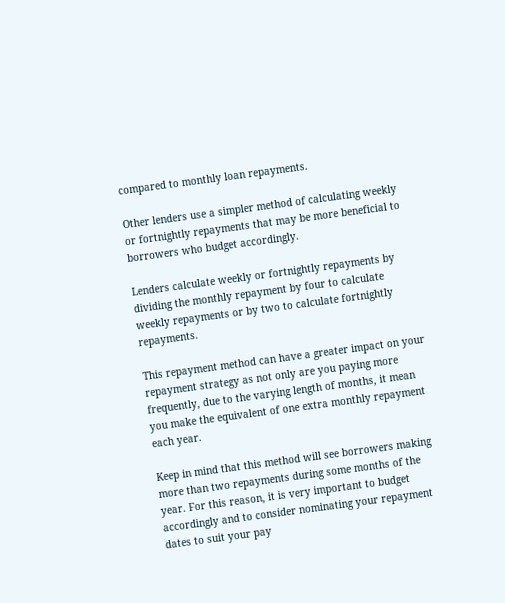compared to monthly loan repayments.

Other lenders use a simpler method of calculating weekly or fortnightly repayments that may be more beneficial to borrowers who budget accordingly.

Lenders calculate weekly or fortnightly repayments by dividing the monthly repayment by four to calculate weekly repayments or by two to calculate fortnightly repayments.

This repayment method can have a greater impact on your repayment strategy as not only are you paying more frequently, due to the varying length of months, it mean you make the equivalent of one extra monthly repayment each year.

Keep in mind that this method will see borrowers making more than two repayments during some months of the year. For this reason, it is very important to budget accordingly and to consider nominating your repayment dates to suit your pay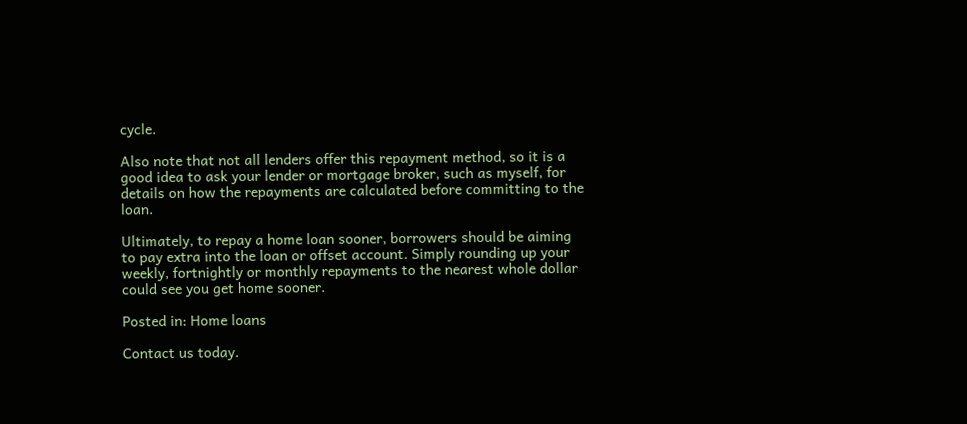cycle.

Also note that not all lenders offer this repayment method, so it is a good idea to ask your lender or mortgage broker, such as myself, for details on how the repayments are calculated before committing to the loan.

Ultimately, to repay a home loan sooner, borrowers should be aiming to pay extra into the loan or offset account. Simply rounding up your weekly, fortnightly or monthly repayments to the nearest whole dollar could see you get home sooner.

Posted in: Home loans

Contact us today.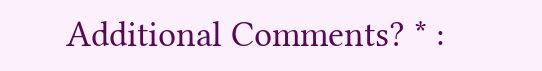Additional Comments? * :